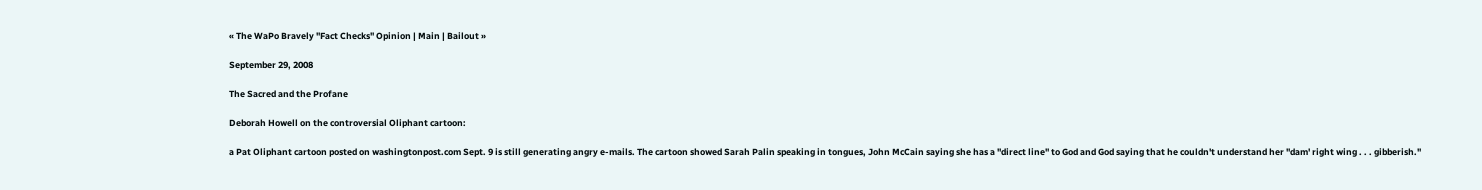« The WaPo Bravely "Fact Checks" Opinion | Main | Bailout »

September 29, 2008

The Sacred and the Profane

Deborah Howell on the controversial Oliphant cartoon:

a Pat Oliphant cartoon posted on washingtonpost.com Sept. 9 is still generating angry e-mails. The cartoon showed Sarah Palin speaking in tongues, John McCain saying she has a "direct line" to God and God saying that he couldn't understand her "dam' right wing . . . gibberish."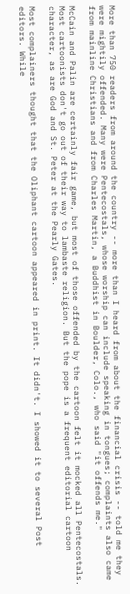More than 750 readers from around the country -- more than I heard from about the financial crisis -- told me they were mightily offended. Many were Pentecostals, whose worship can include speaking in tongues; complaints also came from mainline Christians and from Charles Martin, a Buddhist in Boulder, Colo., who said "it offends me."

McCain and Palin are certainly fair game, but most of those offended by the cartoon felt it mocked all Pentecostals. Most cartoonists don't go out of their way to lambaste religion. But the pope is a frequent editorial cartoon character, as are God and St. Peter at the Pearly Gates.

Most complainers thought that the Oliphant cartoon appeared in print. It didn't. I showed it to several Post editors. While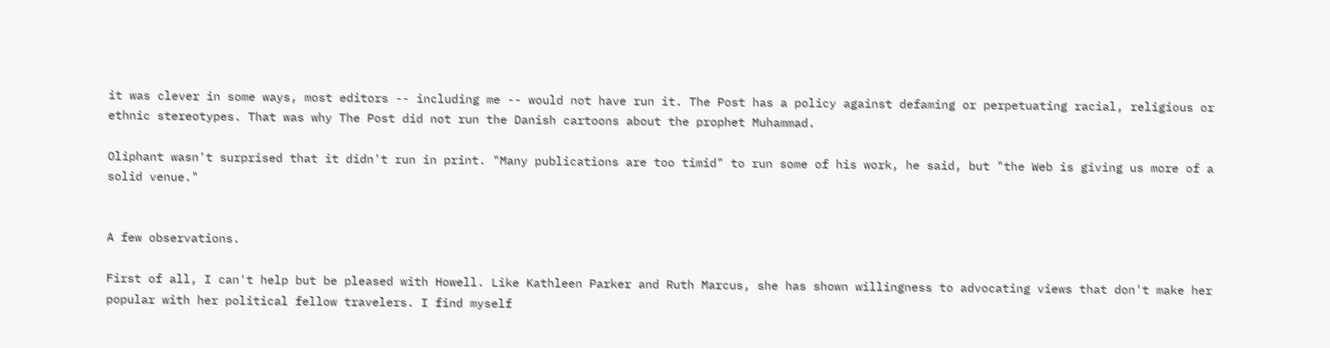it was clever in some ways, most editors -- including me -- would not have run it. The Post has a policy against defaming or perpetuating racial, religious or ethnic stereotypes. That was why The Post did not run the Danish cartoons about the prophet Muhammad.

Oliphant wasn't surprised that it didn't run in print. "Many publications are too timid" to run some of his work, he said, but "the Web is giving us more of a solid venue."


A few observations.

First of all, I can't help but be pleased with Howell. Like Kathleen Parker and Ruth Marcus, she has shown willingness to advocating views that don't make her popular with her political fellow travelers. I find myself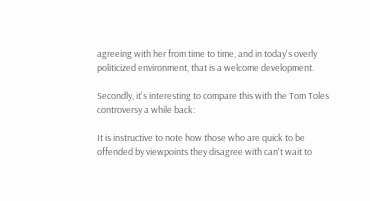agreeing with her from time to time, and in today's overly politicized environment, that is a welcome development.

Secondly, it's interesting to compare this with the Tom Toles controversy a while back:

It is instructive to note how those who are quick to be offended by viewpoints they disagree with can't wait to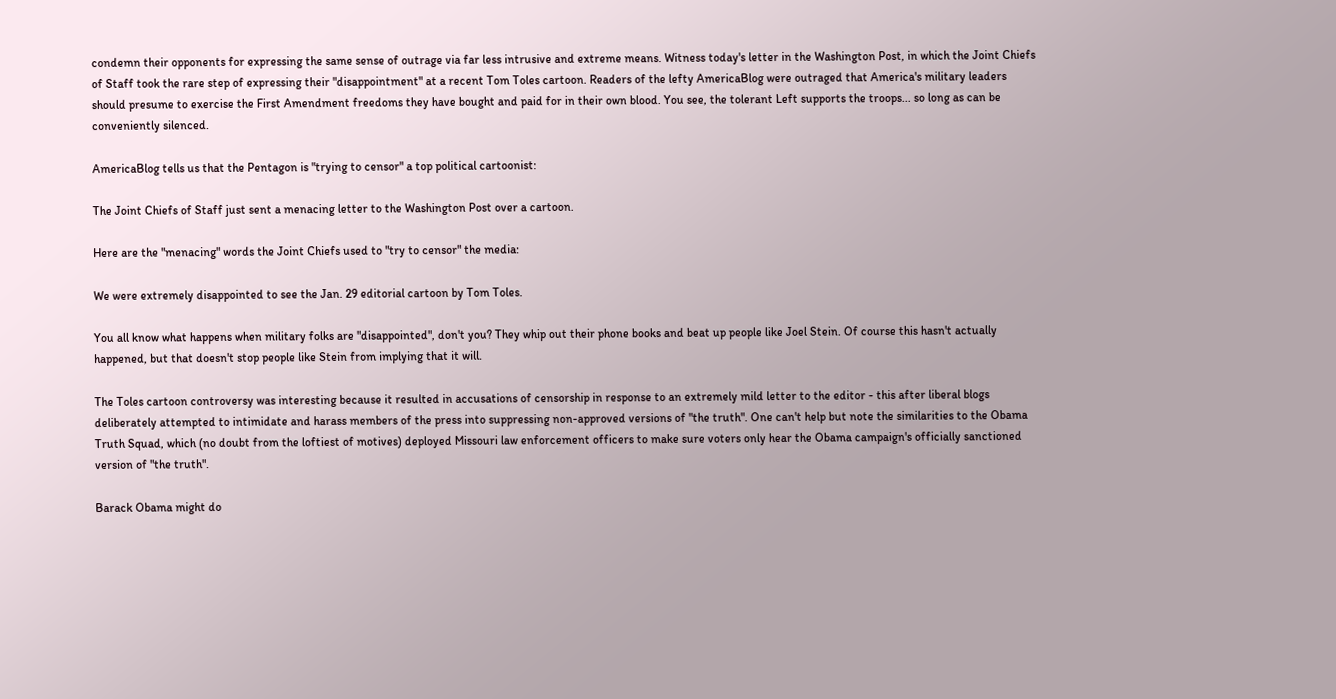condemn their opponents for expressing the same sense of outrage via far less intrusive and extreme means. Witness today's letter in the Washington Post, in which the Joint Chiefs of Staff took the rare step of expressing their "disappointment" at a recent Tom Toles cartoon. Readers of the lefty AmericaBlog were outraged that America's military leaders should presume to exercise the First Amendment freedoms they have bought and paid for in their own blood. You see, the tolerant Left supports the troops... so long as can be conveniently silenced.

AmericaBlog tells us that the Pentagon is "trying to censor" a top political cartoonist:

The Joint Chiefs of Staff just sent a menacing letter to the Washington Post over a cartoon.

Here are the "menacing" words the Joint Chiefs used to "try to censor" the media:

We were extremely disappointed to see the Jan. 29 editorial cartoon by Tom Toles.

You all know what happens when military folks are "disappointed", don't you? They whip out their phone books and beat up people like Joel Stein. Of course this hasn't actually happened, but that doesn't stop people like Stein from implying that it will.

The Toles cartoon controversy was interesting because it resulted in accusations of censorship in response to an extremely mild letter to the editor - this after liberal blogs deliberately attempted to intimidate and harass members of the press into suppressing non-approved versions of "the truth". One can't help but note the similarities to the Obama Truth Squad, which (no doubt from the loftiest of motives) deployed Missouri law enforcement officers to make sure voters only hear the Obama campaign's officially sanctioned version of "the truth".

Barack Obama might do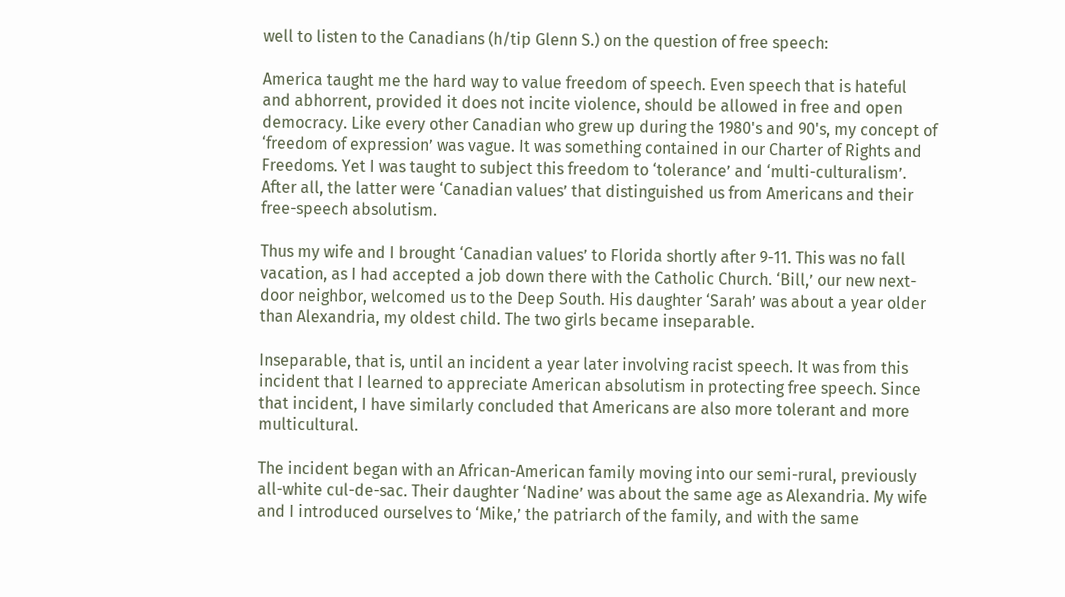well to listen to the Canadians (h/tip Glenn S.) on the question of free speech:

America taught me the hard way to value freedom of speech. Even speech that is hateful and abhorrent, provided it does not incite violence, should be allowed in free and open democracy. Like every other Canadian who grew up during the 1980's and 90's, my concept of ‘freedom of expression’ was vague. It was something contained in our Charter of Rights and Freedoms. Yet I was taught to subject this freedom to ‘tolerance’ and ‘multi-culturalism’. After all, the latter were ‘Canadian values’ that distinguished us from Americans and their free-speech absolutism.

Thus my wife and I brought ‘Canadian values’ to Florida shortly after 9-11. This was no fall vacation, as I had accepted a job down there with the Catholic Church. ‘Bill,’ our new next-door neighbor, welcomed us to the Deep South. His daughter ‘Sarah’ was about a year older than Alexandria, my oldest child. The two girls became inseparable.

Inseparable, that is, until an incident a year later involving racist speech. It was from this incident that I learned to appreciate American absolutism in protecting free speech. Since that incident, I have similarly concluded that Americans are also more tolerant and more multicultural.

The incident began with an African-American family moving into our semi-rural, previously all-white cul-de-sac. Their daughter ‘Nadine’ was about the same age as Alexandria. My wife and I introduced ourselves to ‘Mike,’ the patriarch of the family, and with the same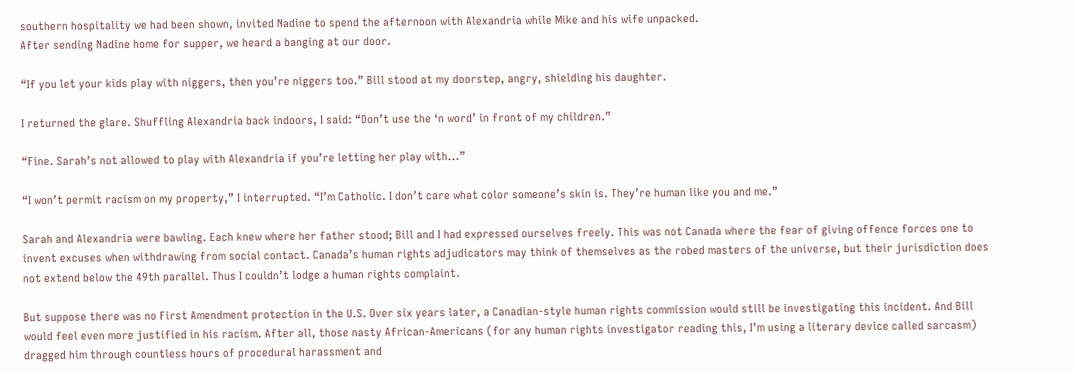southern hospitality we had been shown, invited Nadine to spend the afternoon with Alexandria while Mike and his wife unpacked.
After sending Nadine home for supper, we heard a banging at our door.

“If you let your kids play with niggers, then you’re niggers too.” Bill stood at my doorstep, angry, shielding his daughter.

I returned the glare. Shuffling Alexandria back indoors, I said: “Don’t use the ‘n word’ in front of my children.”

“Fine. Sarah’s not allowed to play with Alexandria if you’re letting her play with...”

“I won’t permit racism on my property,” I interrupted. “I’m Catholic. I don’t care what color someone’s skin is. They’re human like you and me.”

Sarah and Alexandria were bawling. Each knew where her father stood; Bill and I had expressed ourselves freely. This was not Canada where the fear of giving offence forces one to invent excuses when withdrawing from social contact. Canada’s human rights adjudicators may think of themselves as the robed masters of the universe, but their jurisdiction does not extend below the 49th parallel. Thus I couldn’t lodge a human rights complaint.

But suppose there was no First Amendment protection in the U.S. Over six years later, a Canadian-style human rights commission would still be investigating this incident. And Bill would feel even more justified in his racism. After all, those nasty African-Americans (for any human rights investigator reading this, I’m using a literary device called sarcasm) dragged him through countless hours of procedural harassment and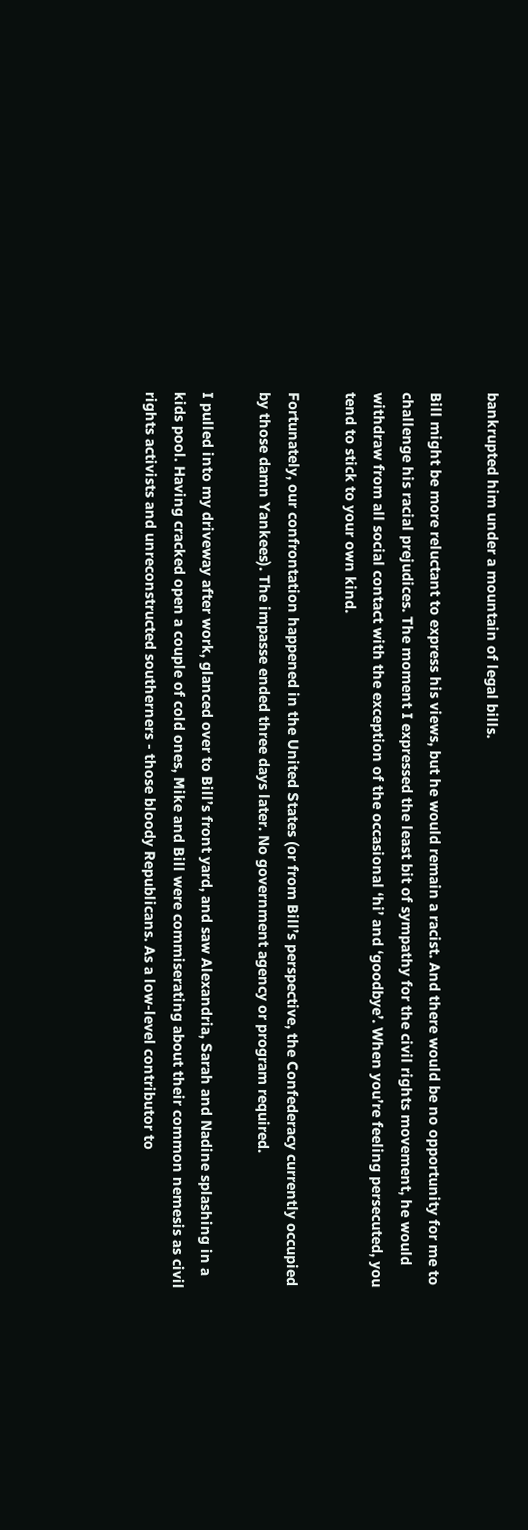bankrupted him under a mountain of legal bills.

Bill might be more reluctant to express his views, but he would remain a racist. And there would be no opportunity for me to challenge his racial prejudices. The moment I expressed the least bit of sympathy for the civil rights movement, he would withdraw from all social contact with the exception of the occasional ‘hi’ and ‘goodbye’. When you’re feeling persecuted, you tend to stick to your own kind.

Fortunately, our confrontation happened in the United States (or from Bill’s perspective, the Confederacy currently occupied by those damn Yankees). The impasse ended three days later. No government agency or program required.

I pulled into my driveway after work, glanced over to Bill’s front yard, and saw Alexandria, Sarah and Nadine splashing in a kids pool. Having cracked open a couple of cold ones, Mike and Bill were commiserating about their common nemesis as civil rights activists and unreconstructed southerners - those bloody Republicans. As a low-level contributor to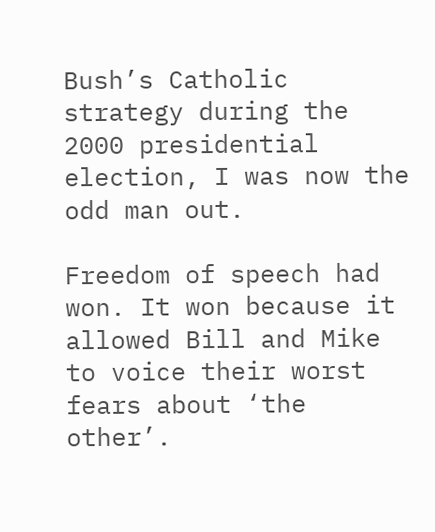Bush’s Catholic strategy during the 2000 presidential election, I was now the odd man out.

Freedom of speech had won. It won because it allowed Bill and Mike to voice their worst fears about ‘the other’.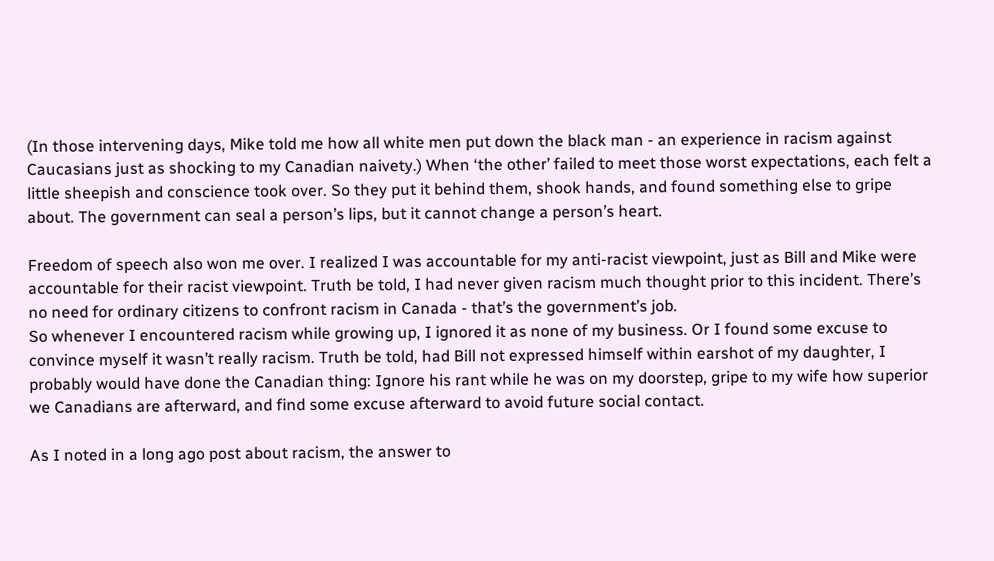(In those intervening days, Mike told me how all white men put down the black man - an experience in racism against Caucasians just as shocking to my Canadian naivety.) When ‘the other’ failed to meet those worst expectations, each felt a little sheepish and conscience took over. So they put it behind them, shook hands, and found something else to gripe about. The government can seal a person’s lips, but it cannot change a person’s heart.

Freedom of speech also won me over. I realized I was accountable for my anti-racist viewpoint, just as Bill and Mike were accountable for their racist viewpoint. Truth be told, I had never given racism much thought prior to this incident. There’s no need for ordinary citizens to confront racism in Canada - that’s the government’s job.
So whenever I encountered racism while growing up, I ignored it as none of my business. Or I found some excuse to convince myself it wasn’t really racism. Truth be told, had Bill not expressed himself within earshot of my daughter, I probably would have done the Canadian thing: Ignore his rant while he was on my doorstep, gripe to my wife how superior we Canadians are afterward, and find some excuse afterward to avoid future social contact.

As I noted in a long ago post about racism, the answer to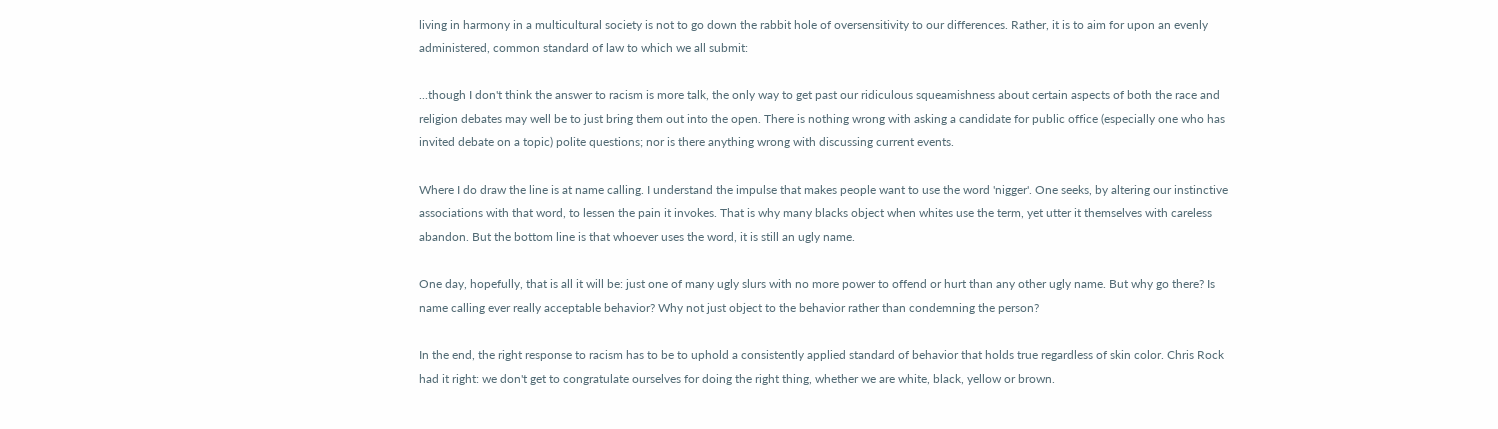living in harmony in a multicultural society is not to go down the rabbit hole of oversensitivity to our differences. Rather, it is to aim for upon an evenly administered, common standard of law to which we all submit:

...though I don't think the answer to racism is more talk, the only way to get past our ridiculous squeamishness about certain aspects of both the race and religion debates may well be to just bring them out into the open. There is nothing wrong with asking a candidate for public office (especially one who has invited debate on a topic) polite questions; nor is there anything wrong with discussing current events.

Where I do draw the line is at name calling. I understand the impulse that makes people want to use the word 'nigger'. One seeks, by altering our instinctive associations with that word, to lessen the pain it invokes. That is why many blacks object when whites use the term, yet utter it themselves with careless abandon. But the bottom line is that whoever uses the word, it is still an ugly name.

One day, hopefully, that is all it will be: just one of many ugly slurs with no more power to offend or hurt than any other ugly name. But why go there? Is name calling ever really acceptable behavior? Why not just object to the behavior rather than condemning the person?

In the end, the right response to racism has to be to uphold a consistently applied standard of behavior that holds true regardless of skin color. Chris Rock had it right: we don't get to congratulate ourselves for doing the right thing, whether we are white, black, yellow or brown.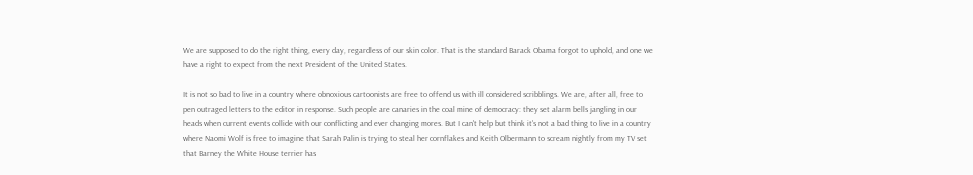We are supposed to do the right thing, every day, regardless of our skin color. That is the standard Barack Obama forgot to uphold, and one we have a right to expect from the next President of the United States.

It is not so bad to live in a country where obnoxious cartoonists are free to offend us with ill considered scribblings. We are, after all, free to pen outraged letters to the editor in response. Such people are canaries in the coal mine of democracy: they set alarm bells jangling in our heads when current events collide with our conflicting and ever changing mores. But I can't help but think it's not a bad thing to live in a country where Naomi Wolf is free to imagine that Sarah Palin is trying to steal her cornflakes and Keith Olbermann to scream nightly from my TV set that Barney the White House terrier has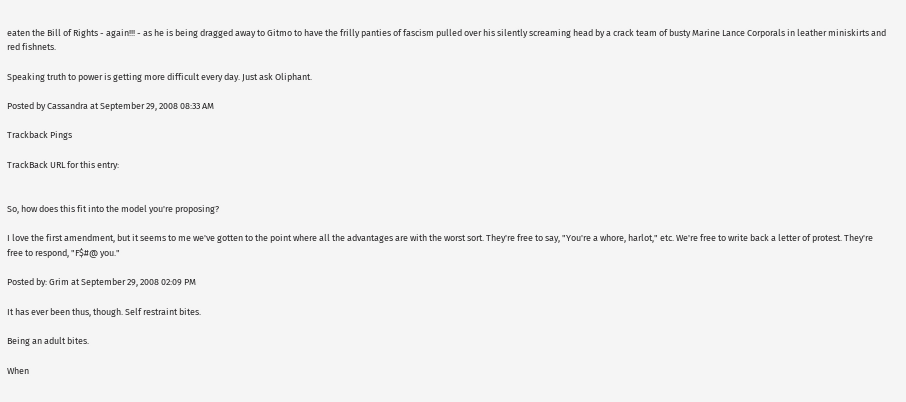eaten the Bill of Rights - again!!! - as he is being dragged away to Gitmo to have the frilly panties of fascism pulled over his silently screaming head by a crack team of busty Marine Lance Corporals in leather miniskirts and red fishnets.

Speaking truth to power is getting more difficult every day. Just ask Oliphant.

Posted by Cassandra at September 29, 2008 08:33 AM

Trackback Pings

TrackBack URL for this entry:


So, how does this fit into the model you're proposing?

I love the first amendment, but it seems to me we've gotten to the point where all the advantages are with the worst sort. They're free to say, "You're a whore, harlot," etc. We're free to write back a letter of protest. They're free to respond, "F$#@ you."

Posted by: Grim at September 29, 2008 02:09 PM

It has ever been thus, though. Self restraint bites.

Being an adult bites.

When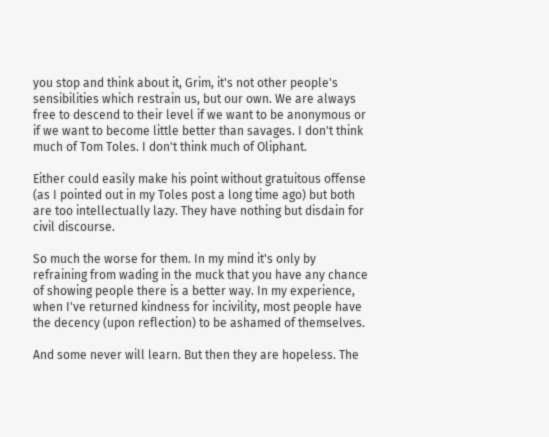you stop and think about it, Grim, it's not other people's sensibilities which restrain us, but our own. We are always free to descend to their level if we want to be anonymous or if we want to become little better than savages. I don't think much of Tom Toles. I don't think much of Oliphant.

Either could easily make his point without gratuitous offense (as I pointed out in my Toles post a long time ago) but both are too intellectually lazy. They have nothing but disdain for civil discourse.

So much the worse for them. In my mind it's only by refraining from wading in the muck that you have any chance of showing people there is a better way. In my experience, when I've returned kindness for incivility, most people have the decency (upon reflection) to be ashamed of themselves.

And some never will learn. But then they are hopeless. The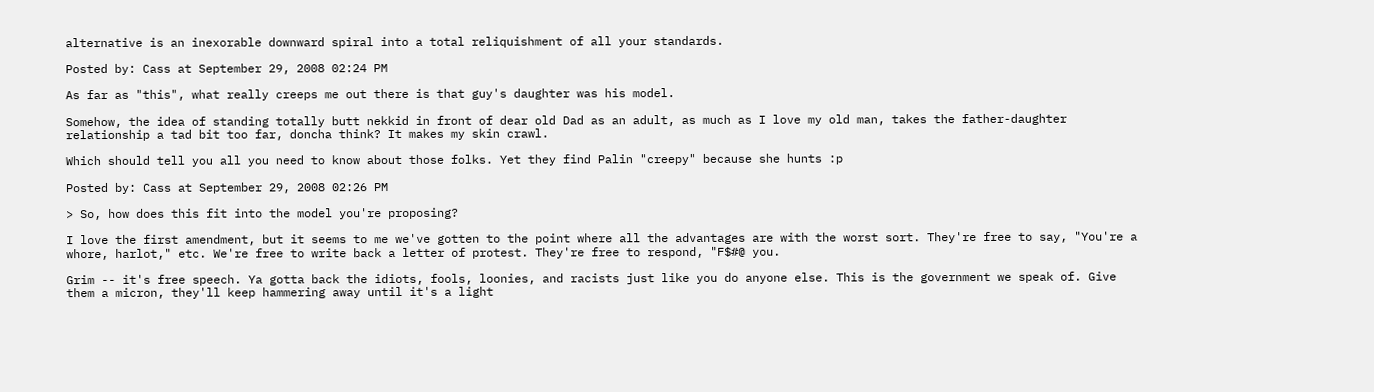alternative is an inexorable downward spiral into a total reliquishment of all your standards.

Posted by: Cass at September 29, 2008 02:24 PM

As far as "this", what really creeps me out there is that guy's daughter was his model.

Somehow, the idea of standing totally butt nekkid in front of dear old Dad as an adult, as much as I love my old man, takes the father-daughter relationship a tad bit too far, doncha think? It makes my skin crawl.

Which should tell you all you need to know about those folks. Yet they find Palin "creepy" because she hunts :p

Posted by: Cass at September 29, 2008 02:26 PM

> So, how does this fit into the model you're proposing?

I love the first amendment, but it seems to me we've gotten to the point where all the advantages are with the worst sort. They're free to say, "You're a whore, harlot," etc. We're free to write back a letter of protest. They're free to respond, "F$#@ you.

Grim -- it's free speech. Ya gotta back the idiots, fools, loonies, and racists just like you do anyone else. This is the government we speak of. Give them a micron, they'll keep hammering away until it's a light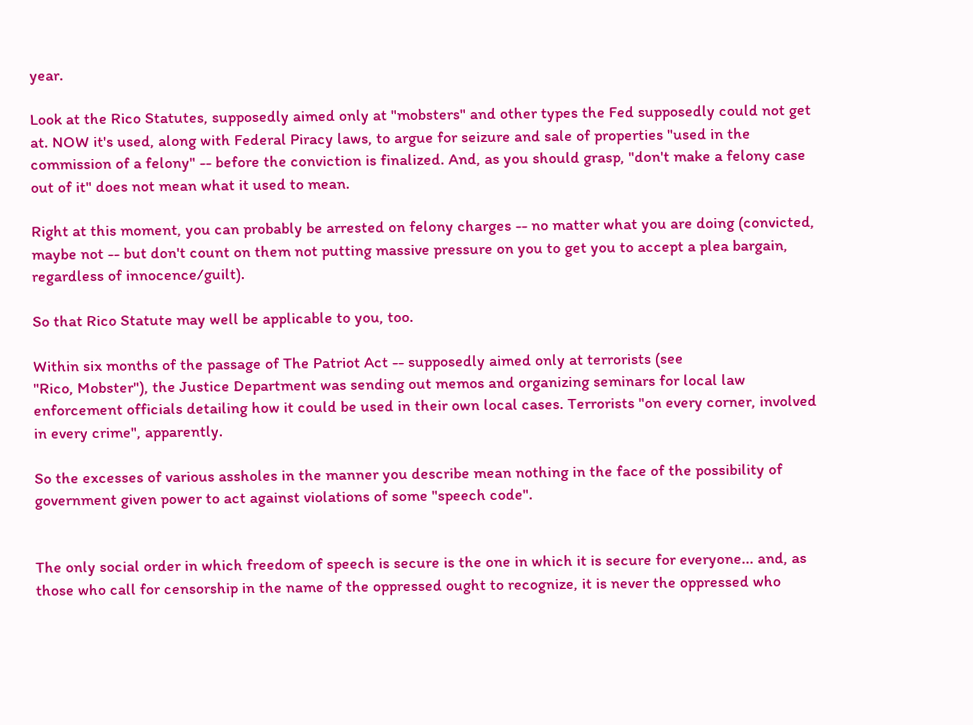year.

Look at the Rico Statutes, supposedly aimed only at "mobsters" and other types the Fed supposedly could not get at. NOW it's used, along with Federal Piracy laws, to argue for seizure and sale of properties "used in the commission of a felony" -- before the conviction is finalized. And, as you should grasp, "don't make a felony case out of it" does not mean what it used to mean.

Right at this moment, you can probably be arrested on felony charges -- no matter what you are doing (convicted, maybe not -- but don't count on them not putting massive pressure on you to get you to accept a plea bargain, regardless of innocence/guilt).

So that Rico Statute may well be applicable to you, too.

Within six months of the passage of The Patriot Act -- supposedly aimed only at terrorists (see
"Rico, Mobster"), the Justice Department was sending out memos and organizing seminars for local law enforcement officials detailing how it could be used in their own local cases. Terrorists "on every corner, involved in every crime", apparently.

So the excesses of various assholes in the manner you describe mean nothing in the face of the possibility of government given power to act against violations of some "speech code".


The only social order in which freedom of speech is secure is the one in which it is secure for everyone... and, as those who call for censorship in the name of the oppressed ought to recognize, it is never the oppressed who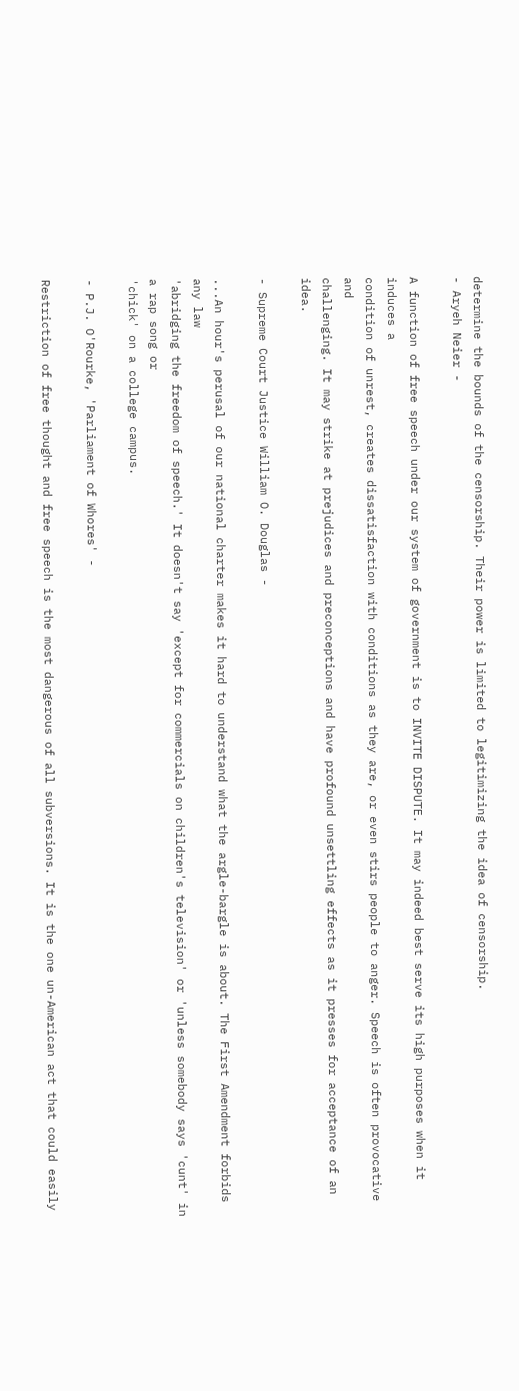determine the bounds of the censorship. Their power is limited to legitimizing the idea of censorship.
- Aryeh Neier -

A function of free speech under our system of government is to INVITE DISPUTE. It may indeed best serve its high purposes when it induces a
condition of unrest, creates dissatisfaction with conditions as they are, or even stirs people to anger. Speech is often provocative and
challenging. It may strike at prejudices and preconceptions and have profound unsettling effects as it presses for acceptance of an idea.

- Supreme Court Justice William O. Douglas -

...An hour's perusal of our national charter makes it hard to understand what the argle-bargle is about. The First Amendment forbids any law
'abridging the freedom of speech.' It doesn't say 'except for commercials on children's television' or 'unless somebody says 'cunt' in a rap song or
'chick' on a college campus.

- P.J. O'Rourke, 'Parliament of Whores' -

Restriction of free thought and free speech is the most dangerous of all subversions. It is the one un-American act that could easily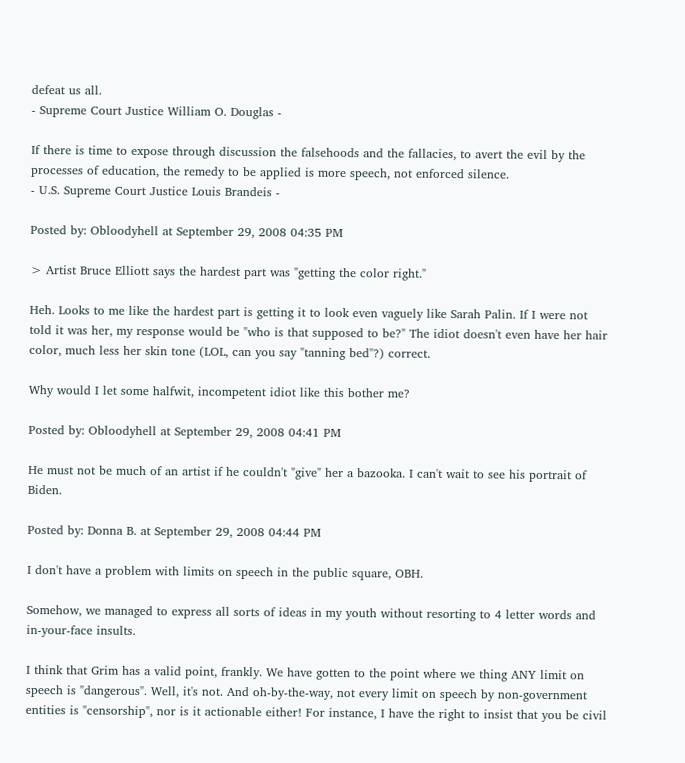defeat us all.
- Supreme Court Justice William O. Douglas -

If there is time to expose through discussion the falsehoods and the fallacies, to avert the evil by the processes of education, the remedy to be applied is more speech, not enforced silence.
- U.S. Supreme Court Justice Louis Brandeis -

Posted by: Obloodyhell at September 29, 2008 04:35 PM

> Artist Bruce Elliott says the hardest part was "getting the color right."

Heh. Looks to me like the hardest part is getting it to look even vaguely like Sarah Palin. If I were not told it was her, my response would be "who is that supposed to be?" The idiot doesn't even have her hair color, much less her skin tone (LOL, can you say "tanning bed"?) correct.

Why would I let some halfwit, incompetent idiot like this bother me?

Posted by: Obloodyhell at September 29, 2008 04:41 PM

He must not be much of an artist if he couldn't "give" her a bazooka. I can't wait to see his portrait of Biden.

Posted by: Donna B. at September 29, 2008 04:44 PM

I don't have a problem with limits on speech in the public square, OBH.

Somehow, we managed to express all sorts of ideas in my youth without resorting to 4 letter words and in-your-face insults.

I think that Grim has a valid point, frankly. We have gotten to the point where we thing ANY limit on speech is "dangerous". Well, it's not. And oh-by-the-way, not every limit on speech by non-government entities is "censorship", nor is it actionable either! For instance, I have the right to insist that you be civil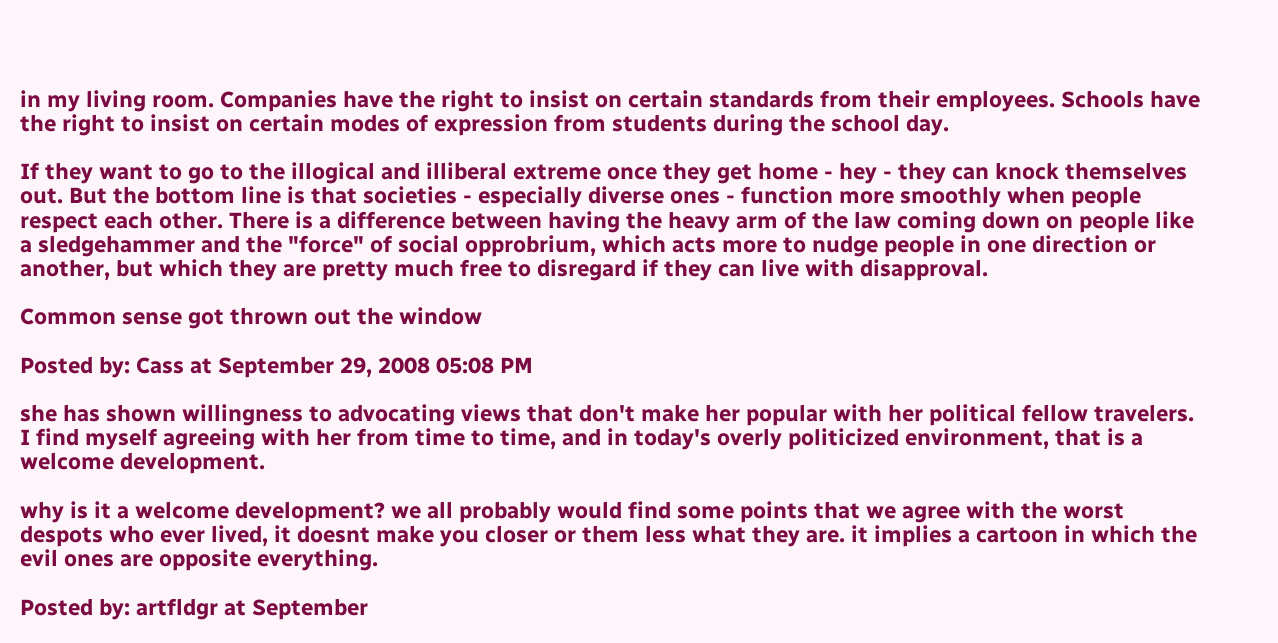in my living room. Companies have the right to insist on certain standards from their employees. Schools have the right to insist on certain modes of expression from students during the school day.

If they want to go to the illogical and illiberal extreme once they get home - hey - they can knock themselves out. But the bottom line is that societies - especially diverse ones - function more smoothly when people respect each other. There is a difference between having the heavy arm of the law coming down on people like a sledgehammer and the "force" of social opprobrium, which acts more to nudge people in one direction or another, but which they are pretty much free to disregard if they can live with disapproval.

Common sense got thrown out the window

Posted by: Cass at September 29, 2008 05:08 PM

she has shown willingness to advocating views that don't make her popular with her political fellow travelers. I find myself agreeing with her from time to time, and in today's overly politicized environment, that is a welcome development.

why is it a welcome development? we all probably would find some points that we agree with the worst despots who ever lived, it doesnt make you closer or them less what they are. it implies a cartoon in which the evil ones are opposite everything.

Posted by: artfldgr at September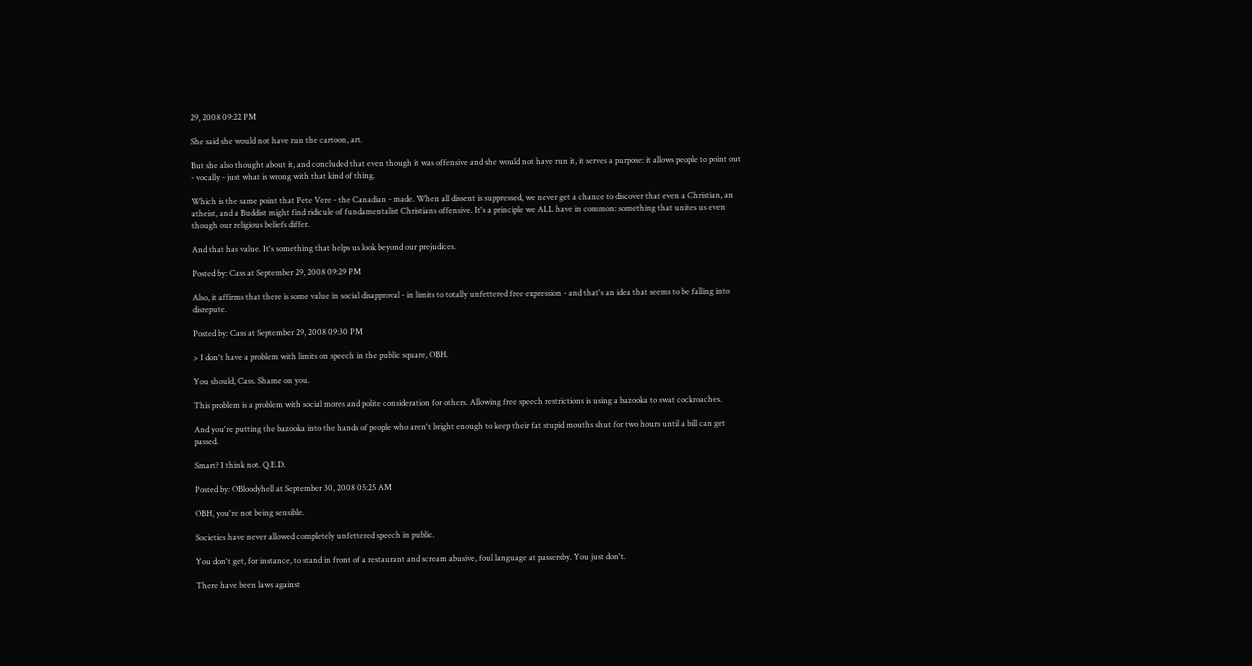29, 2008 09:22 PM

She said she would not have run the cartoon, art.

But she also thought about it, and concluded that even though it was offensive and she would not have run it, it serves a purpose: it allows people to point out - vocally - just what is wrong with that kind of thing.

Which is the same point that Pete Vere - the Canadian - made. When all dissent is suppressed, we never get a chance to discover that even a Christian, an atheist, and a Buddist might find ridicule of fundamentalist Christians offensive. It's a principle we ALL have in common: something that unites us even though our religious beliefs differ.

And that has value. It's something that helps us look beyond our prejudices.

Posted by: Cass at September 29, 2008 09:29 PM

Also, it affirms that there is some value in social disapproval - in limits to totally unfettered free expression - and that's an idea that seems to be falling into disrepute.

Posted by: Cass at September 29, 2008 09:30 PM

> I don't have a problem with limits on speech in the public square, OBH.

You should, Cass. Shame on you.

This problem is a problem with social mores and polite consideration for others. Allowing free speech restrictions is using a bazooka to swat cockroaches.

And you're putting the bazooka into the hands of people who aren't bright enough to keep their fat stupid mouths shut for two hours until a bill can get passed.

Smart? I think not. Q.E.D.

Posted by: OBloodyhell at September 30, 2008 05:25 AM

OBH, you're not being sensible.

Societies have never allowed completely unfettered speech in public.

You don't get, for instance, to stand in front of a restaurant and scream abusive, foul language at passersby. You just don't.

There have been laws against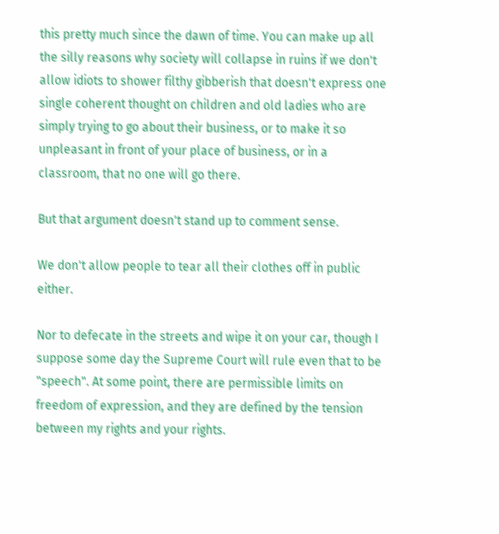this pretty much since the dawn of time. You can make up all the silly reasons why society will collapse in ruins if we don't allow idiots to shower filthy gibberish that doesn't express one single coherent thought on children and old ladies who are simply trying to go about their business, or to make it so unpleasant in front of your place of business, or in a classroom, that no one will go there.

But that argument doesn't stand up to comment sense.

We don't allow people to tear all their clothes off in public either.

Nor to defecate in the streets and wipe it on your car, though I suppose some day the Supreme Court will rule even that to be "speech". At some point, there are permissible limits on freedom of expression, and they are defined by the tension between my rights and your rights.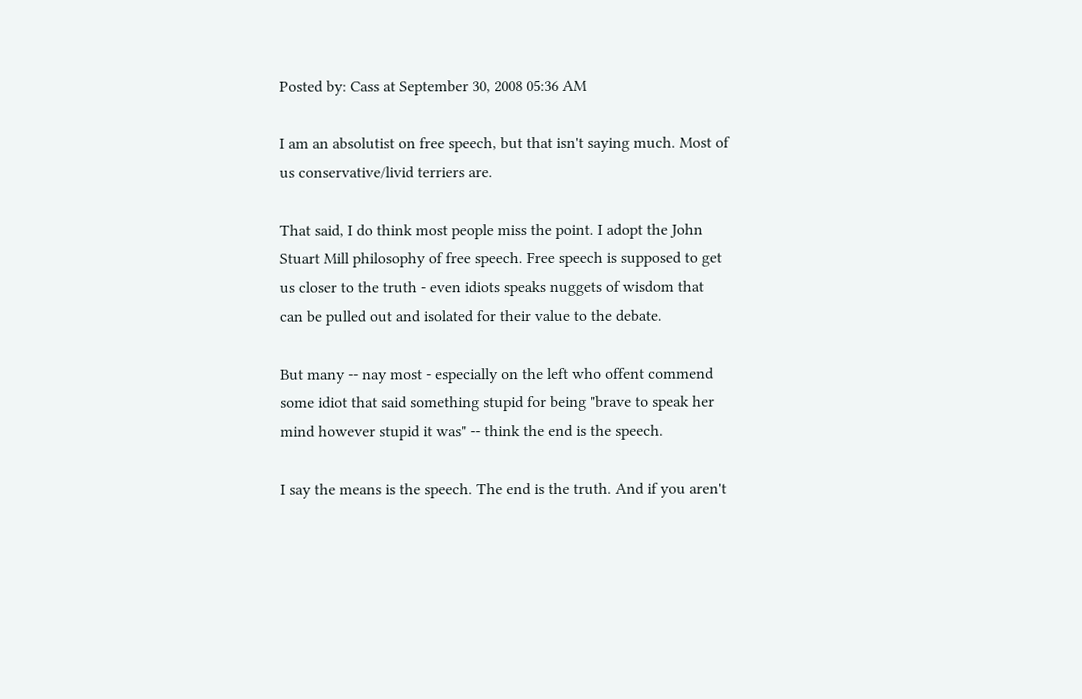Posted by: Cass at September 30, 2008 05:36 AM

I am an absolutist on free speech, but that isn't saying much. Most of us conservative/livid terriers are.

That said, I do think most people miss the point. I adopt the John Stuart Mill philosophy of free speech. Free speech is supposed to get us closer to the truth - even idiots speaks nuggets of wisdom that can be pulled out and isolated for their value to the debate.

But many -- nay most - especially on the left who offent commend some idiot that said something stupid for being "brave to speak her mind however stupid it was" -- think the end is the speech.

I say the means is the speech. The end is the truth. And if you aren't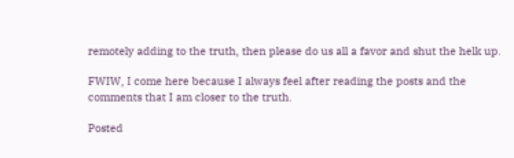remotely adding to the truth, then please do us all a favor and shut the helk up.

FWIW, I come here because I always feel after reading the posts and the comments that I am closer to the truth.

Posted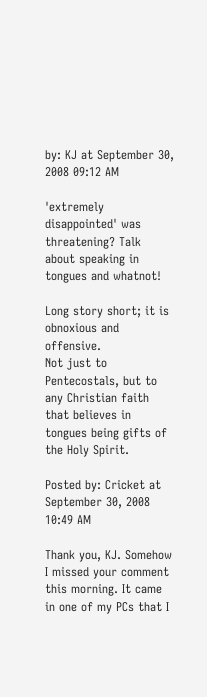by: KJ at September 30, 2008 09:12 AM

'extremely disappointed' was threatening? Talk about speaking in tongues and whatnot!

Long story short; it is obnoxious and offensive.
Not just to Pentecostals, but to any Christian faith that believes in tongues being gifts of the Holy Spirit.

Posted by: Cricket at September 30, 2008 10:49 AM

Thank you, KJ. Somehow I missed your comment this morning. It came in one of my PCs that I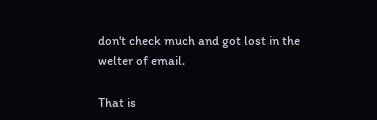don't check much and got lost in the welter of email.

That is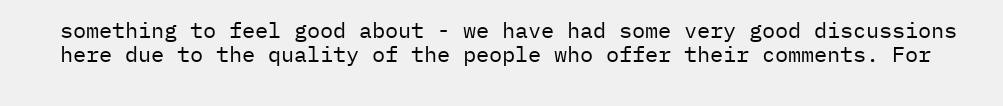something to feel good about - we have had some very good discussions here due to the quality of the people who offer their comments. For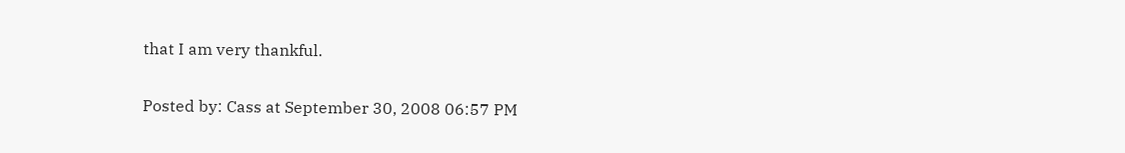that I am very thankful.

Posted by: Cass at September 30, 2008 06:57 PM